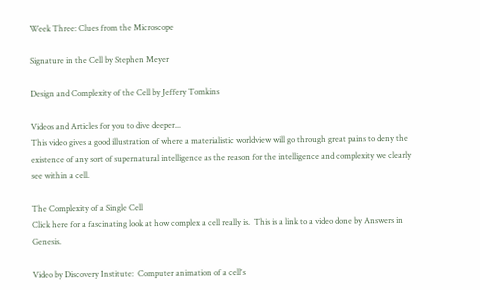Week Three: Clues from the Microscope

Signature in the Cell by Stephen Meyer

Design and Complexity of the Cell by Jeffery Tomkins

Videos and Articles for you to dive deeper...
This video gives a good illustration of where a materialistic worldview will go through great pains to deny the existence of any sort of supernatural intelligence as the reason for the intelligence and complexity we clearly see within a cell.

The Complexity of a Single Cell
Click here for a fascinating look at how complex a cell really is.  This is a link to a video done by Answers in Genesis.

Video by Discovery Institute:  Computer animation of a cell's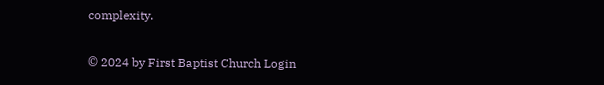complexity.

© 2024 by First Baptist Church Login